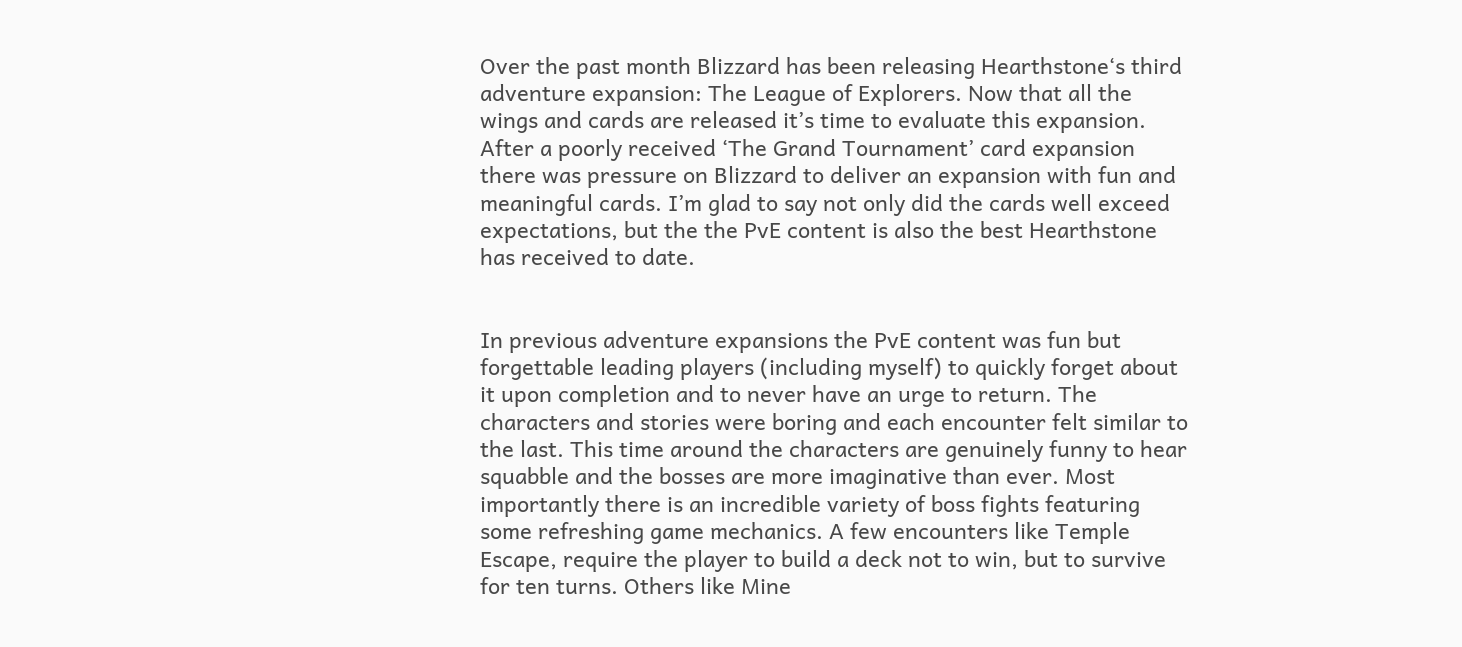Over the past month Blizzard has been releasing Hearthstone‘s third adventure expansion: The League of Explorers. Now that all the wings and cards are released it’s time to evaluate this expansion. After a poorly received ‘The Grand Tournament’ card expansion there was pressure on Blizzard to deliver an expansion with fun and meaningful cards. I’m glad to say not only did the cards well exceed expectations, but the the PvE content is also the best Hearthstone has received to date.


In previous adventure expansions the PvE content was fun but forgettable leading players (including myself) to quickly forget about it upon completion and to never have an urge to return. The characters and stories were boring and each encounter felt similar to the last. This time around the characters are genuinely funny to hear squabble and the bosses are more imaginative than ever. Most importantly there is an incredible variety of boss fights featuring some refreshing game mechanics. A few encounters like Temple Escape, require the player to build a deck not to win, but to survive for ten turns. Others like Mine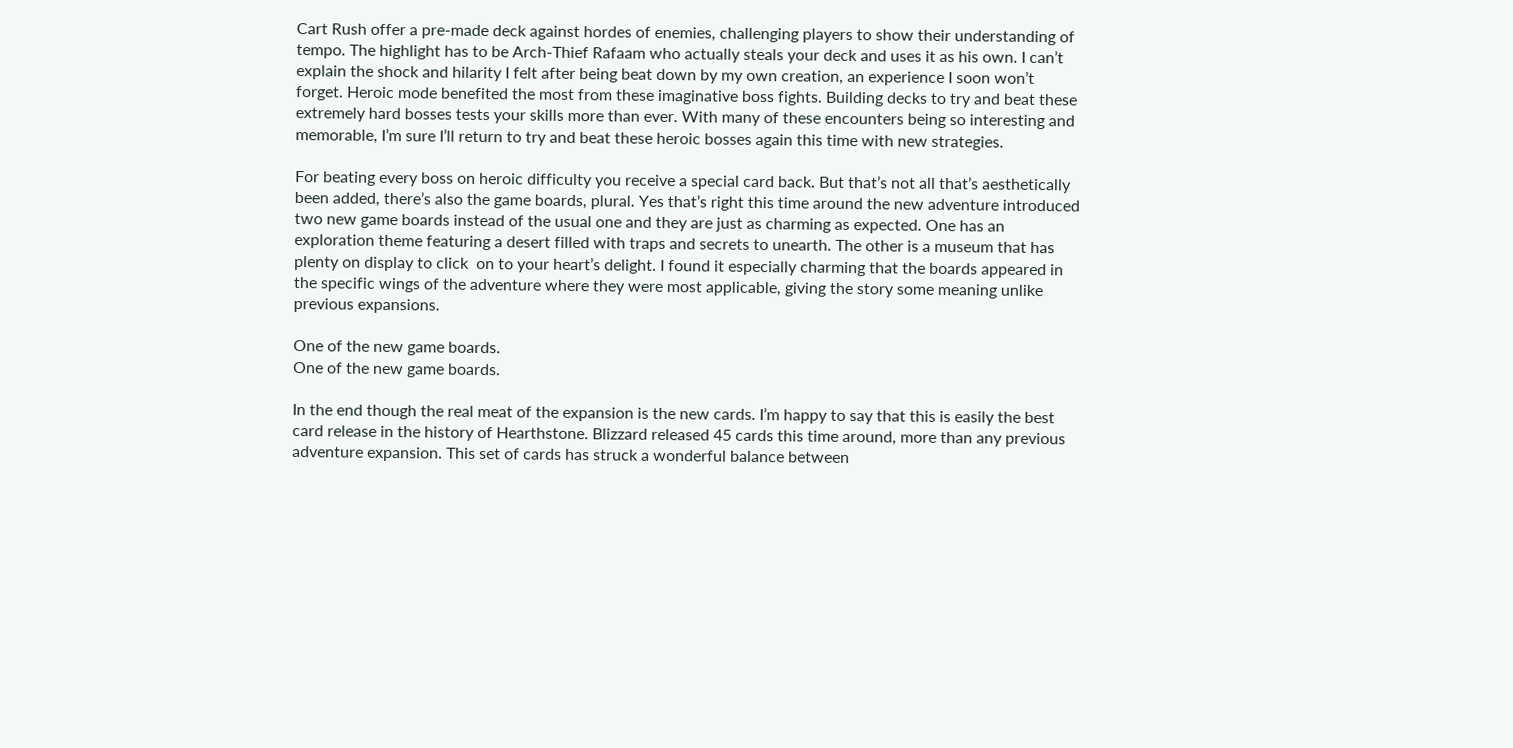Cart Rush offer a pre-made deck against hordes of enemies, challenging players to show their understanding of tempo. The highlight has to be Arch-Thief Rafaam who actually steals your deck and uses it as his own. I can’t explain the shock and hilarity I felt after being beat down by my own creation, an experience I soon won’t forget. Heroic mode benefited the most from these imaginative boss fights. Building decks to try and beat these extremely hard bosses tests your skills more than ever. With many of these encounters being so interesting and memorable, I’m sure I’ll return to try and beat these heroic bosses again this time with new strategies.

For beating every boss on heroic difficulty you receive a special card back. But that’s not all that’s aesthetically been added, there’s also the game boards, plural. Yes that’s right this time around the new adventure introduced two new game boards instead of the usual one and they are just as charming as expected. One has an exploration theme featuring a desert filled with traps and secrets to unearth. The other is a museum that has plenty on display to click  on to your heart’s delight. I found it especially charming that the boards appeared in the specific wings of the adventure where they were most applicable, giving the story some meaning unlike previous expansions.

One of the new game boards.
One of the new game boards.

In the end though the real meat of the expansion is the new cards. I’m happy to say that this is easily the best card release in the history of Hearthstone. Blizzard released 45 cards this time around, more than any previous adventure expansion. This set of cards has struck a wonderful balance between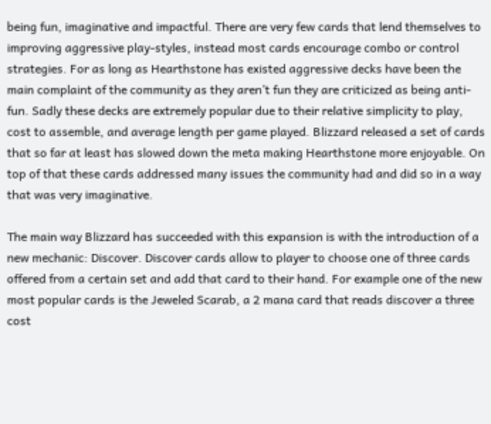being fun, imaginative and impactful. There are very few cards that lend themselves to improving aggressive play-styles, instead most cards encourage combo or control strategies. For as long as Hearthstone has existed aggressive decks have been the main complaint of the community as they aren’t fun they are criticized as being anti-fun. Sadly these decks are extremely popular due to their relative simplicity to play, cost to assemble, and average length per game played. Blizzard released a set of cards that so far at least has slowed down the meta making Hearthstone more enjoyable. On top of that these cards addressed many issues the community had and did so in a way that was very imaginative.

The main way Blizzard has succeeded with this expansion is with the introduction of a new mechanic: Discover. Discover cards allow to player to choose one of three cards offered from a certain set and add that card to their hand. For example one of the new most popular cards is the Jeweled Scarab, a 2 mana card that reads discover a three cost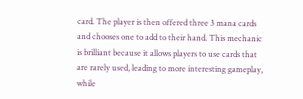card. The player is then offered three 3 mana cards and chooses one to add to their hand. This mechanic is brilliant because it allows players to use cards that are rarely used, leading to more interesting gameplay, while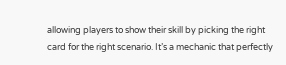allowing players to show their skill by picking the right card for the right scenario. It’s a mechanic that perfectly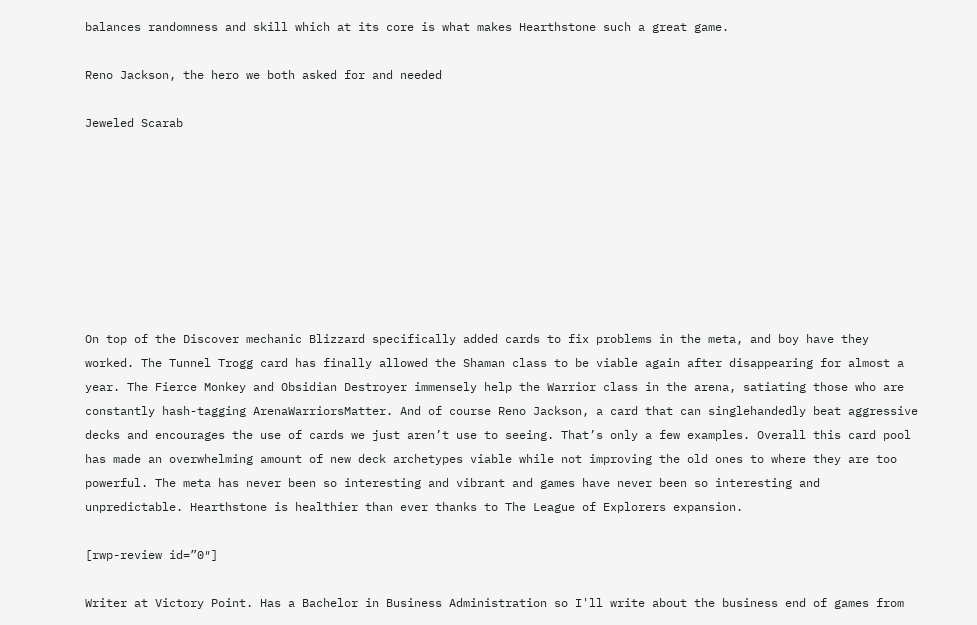balances randomness and skill which at its core is what makes Hearthstone such a great game.

Reno Jackson, the hero we both asked for and needed

Jeweled Scarab








On top of the Discover mechanic Blizzard specifically added cards to fix problems in the meta, and boy have they worked. The Tunnel Trogg card has finally allowed the Shaman class to be viable again after disappearing for almost a year. The Fierce Monkey and Obsidian Destroyer immensely help the Warrior class in the arena, satiating those who are constantly hash-tagging ArenaWarriorsMatter. And of course Reno Jackson, a card that can singlehandedly beat aggressive decks and encourages the use of cards we just aren’t use to seeing. That’s only a few examples. Overall this card pool has made an overwhelming amount of new deck archetypes viable while not improving the old ones to where they are too powerful. The meta has never been so interesting and vibrant and games have never been so interesting and unpredictable. Hearthstone is healthier than ever thanks to The League of Explorers expansion.

[rwp-review id=”0″]

Writer at Victory Point. Has a Bachelor in Business Administration so I'll write about the business end of games from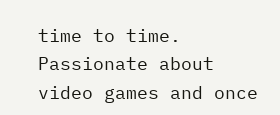time to time. Passionate about video games and once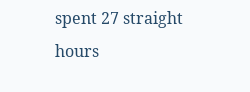spent 27 straight hours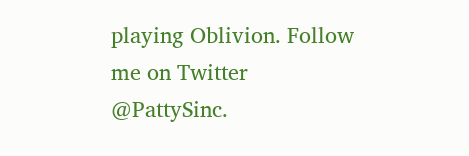playing Oblivion. Follow me on Twitter @PattySinc.